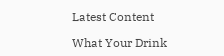Latest Content

What Your Drink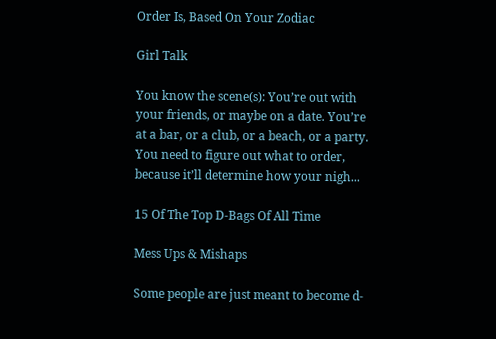Order Is, Based On Your Zodiac

Girl Talk

You know the scene(s): You’re out with your friends, or maybe on a date. You’re at a bar, or a club, or a beach, or a party. You need to figure out what to order, because it’ll determine how your nigh...

15 Of The Top D-Bags Of All Time

Mess Ups & Mishaps

Some people are just meant to become d-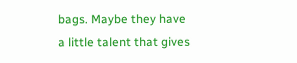bags. Maybe they have a little talent that gives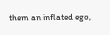them an inflated ego,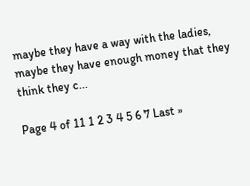maybe they have a way with the ladies, maybe they have enough money that they think they c...

Page 4 of 11 1 2 3 4 5 6 7 Last »